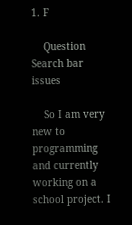1. F

    Question Search bar issues

    So I am very new to programming and currently working on a school project. I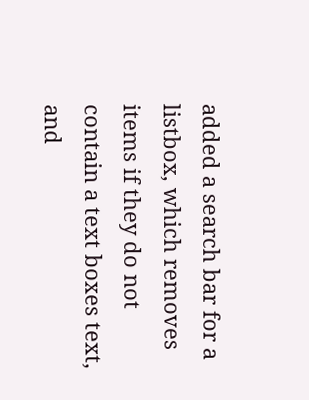added a search bar for a listbox, which removes items if they do not contain a text boxes text, and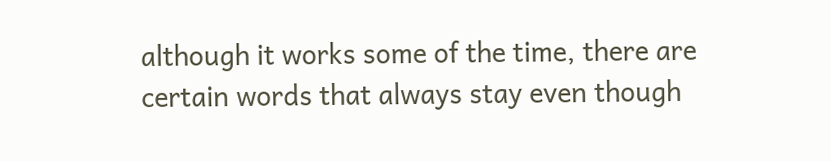although it works some of the time, there are certain words that always stay even though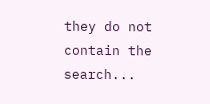they do not contain the search...